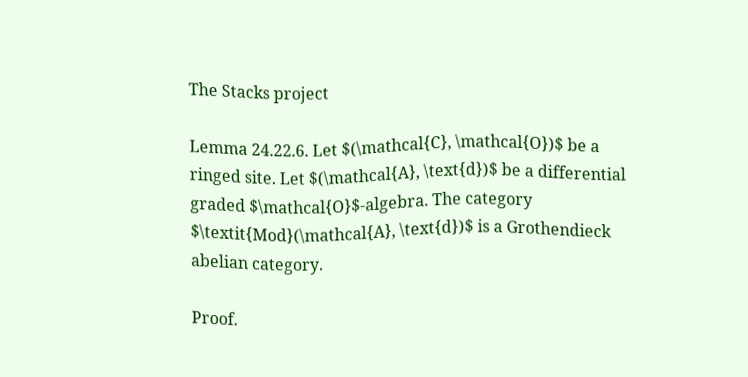The Stacks project

Lemma 24.22.6. Let $(\mathcal{C}, \mathcal{O})$ be a ringed site. Let $(\mathcal{A}, \text{d})$ be a differential graded $\mathcal{O}$-algebra. The category $\textit{Mod}(\mathcal{A}, \text{d})$ is a Grothendieck abelian category.

Proof.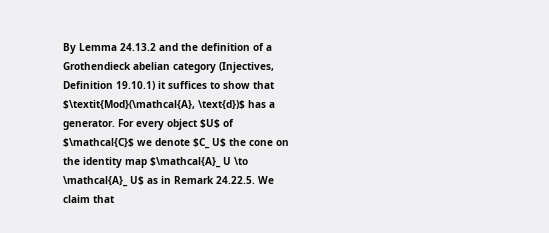By Lemma 24.13.2 and the definition of a Grothendieck abelian category (Injectives, Definition 19.10.1) it suffices to show that $\textit{Mod}(\mathcal{A}, \text{d})$ has a generator. For every object $U$ of $\mathcal{C}$ we denote $C_ U$ the cone on the identity map $\mathcal{A}_ U \to \mathcal{A}_ U$ as in Remark 24.22.5. We claim that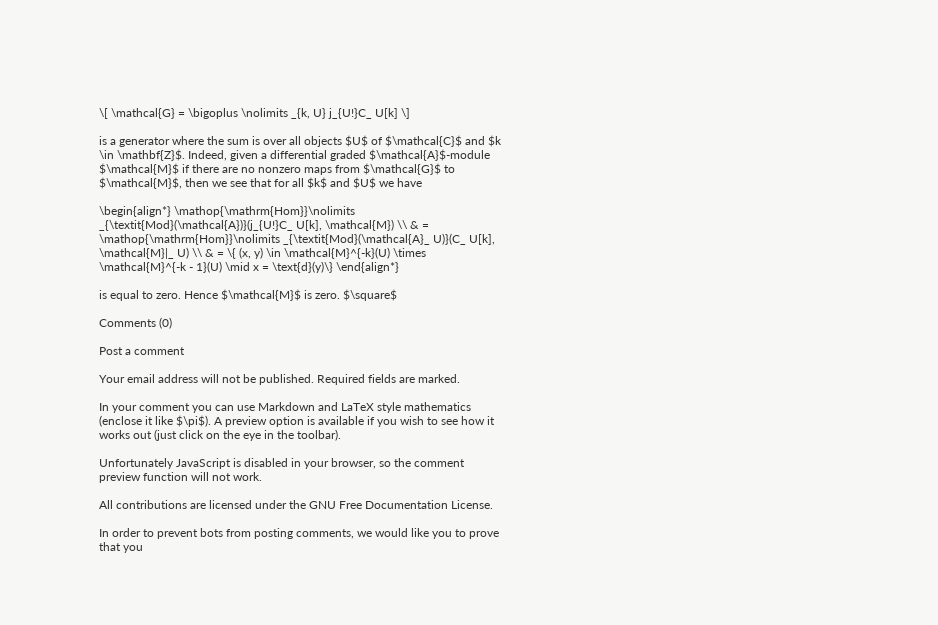\[ \mathcal{G} = \bigoplus \nolimits _{k, U} j_{U!}C_ U[k] \]

is a generator where the sum is over all objects $U$ of $\mathcal{C}$ and $k \in \mathbf{Z}$. Indeed, given a differential graded $\mathcal{A}$-module $\mathcal{M}$ if there are no nonzero maps from $\mathcal{G}$ to $\mathcal{M}$, then we see that for all $k$ and $U$ we have

\begin{align*} \mathop{\mathrm{Hom}}\nolimits _{\textit{Mod}(\mathcal{A})}(j_{U!}C_ U[k], \mathcal{M}) \\ & = \mathop{\mathrm{Hom}}\nolimits _{\textit{Mod}(\mathcal{A}_ U)}(C_ U[k], \mathcal{M}|_ U) \\ & = \{ (x, y) \in \mathcal{M}^{-k}(U) \times \mathcal{M}^{-k - 1}(U) \mid x = \text{d}(y)\} \end{align*}

is equal to zero. Hence $\mathcal{M}$ is zero. $\square$

Comments (0)

Post a comment

Your email address will not be published. Required fields are marked.

In your comment you can use Markdown and LaTeX style mathematics (enclose it like $\pi$). A preview option is available if you wish to see how it works out (just click on the eye in the toolbar).

Unfortunately JavaScript is disabled in your browser, so the comment preview function will not work.

All contributions are licensed under the GNU Free Documentation License.

In order to prevent bots from posting comments, we would like you to prove that you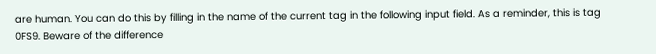are human. You can do this by filling in the name of the current tag in the following input field. As a reminder, this is tag 0FS9. Beware of the difference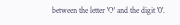between the letter 'O' and the digit '0'.